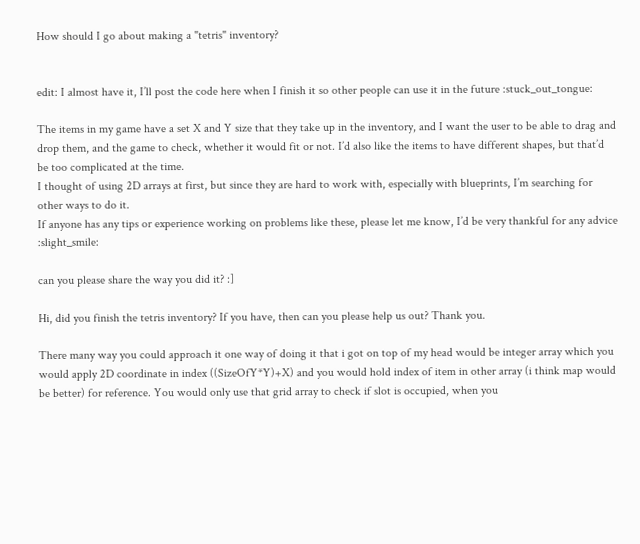How should I go about making a "tetris" inventory?


edit: I almost have it, I’ll post the code here when I finish it so other people can use it in the future :stuck_out_tongue:

The items in my game have a set X and Y size that they take up in the inventory, and I want the user to be able to drag and drop them, and the game to check, whether it would fit or not. I’d also like the items to have different shapes, but that’d be too complicated at the time.
I thought of using 2D arrays at first, but since they are hard to work with, especially with blueprints, I’m searching for other ways to do it.
If anyone has any tips or experience working on problems like these, please let me know, I’d be very thankful for any advice :slight_smile:

can you please share the way you did it? :]

Hi, did you finish the tetris inventory? If you have, then can you please help us out? Thank you.

There many way you could approach it one way of doing it that i got on top of my head would be integer array which you would apply 2D coordinate in index ((SizeOfY*Y)+X) and you would hold index of item in other array (i think map would be better) for reference. You would only use that grid array to check if slot is occupied, when you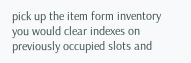pick up the item form inventory you would clear indexes on previously occupied slots and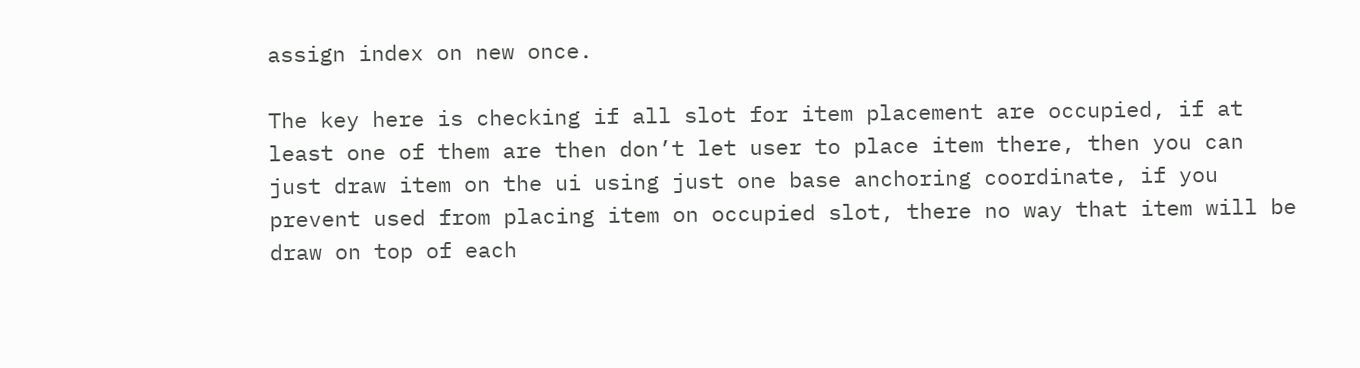assign index on new once.

The key here is checking if all slot for item placement are occupied, if at least one of them are then don’t let user to place item there, then you can just draw item on the ui using just one base anchoring coordinate, if you prevent used from placing item on occupied slot, there no way that item will be draw on top of each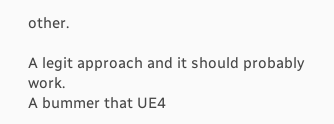other.

A legit approach and it should probably work.
A bummer that UE4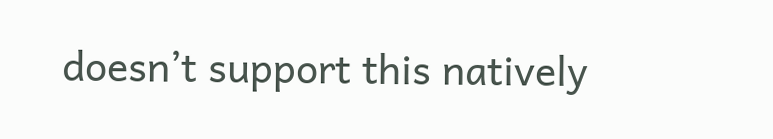doesn’t support this natively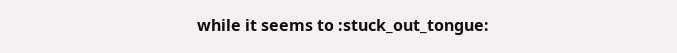while it seems to :stuck_out_tongue: